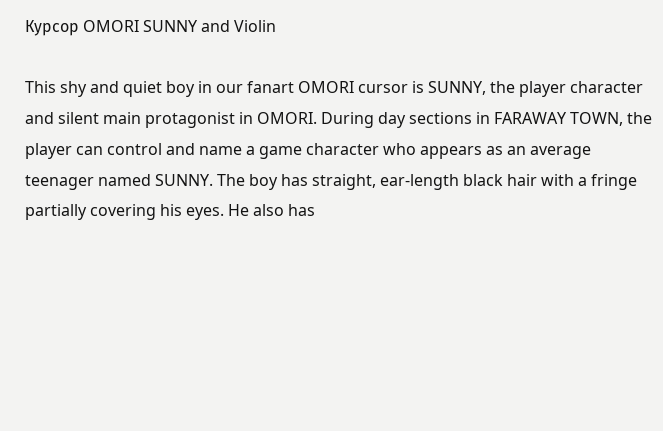Курсор OMORI SUNNY and Violin

This shy and quiet boy in our fanart OMORI cursor is SUNNY, the player character and silent main protagonist in OMORI. During day sections in FARAWAY TOWN, the player can control and name a game character who appears as an average teenager named SUNNY. The boy has straight, ear-length black hair with a fringe partially covering his eyes. He also has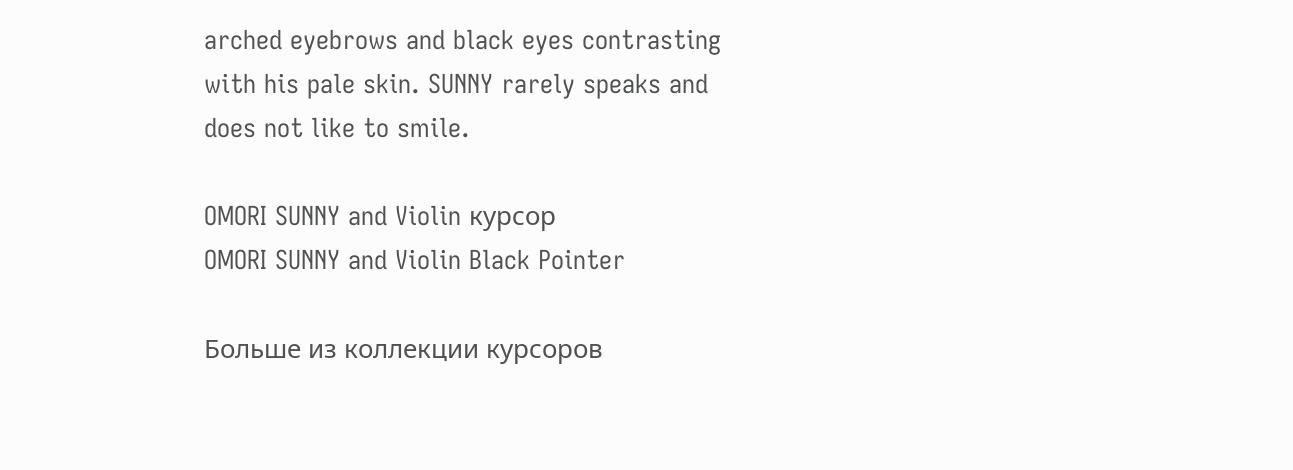arched eyebrows and black eyes contrasting with his pale skin. SUNNY rarely speaks and does not like to smile.

OMORI SUNNY and Violin курсор
OMORI SUNNY and Violin Black Pointer

Больше из коллекции курсоров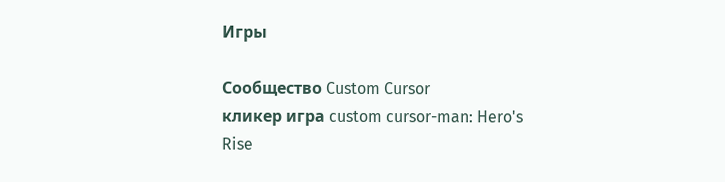Игры

Сообщество Custom Cursor
кликер игра custom cursor-man: Hero's Rise